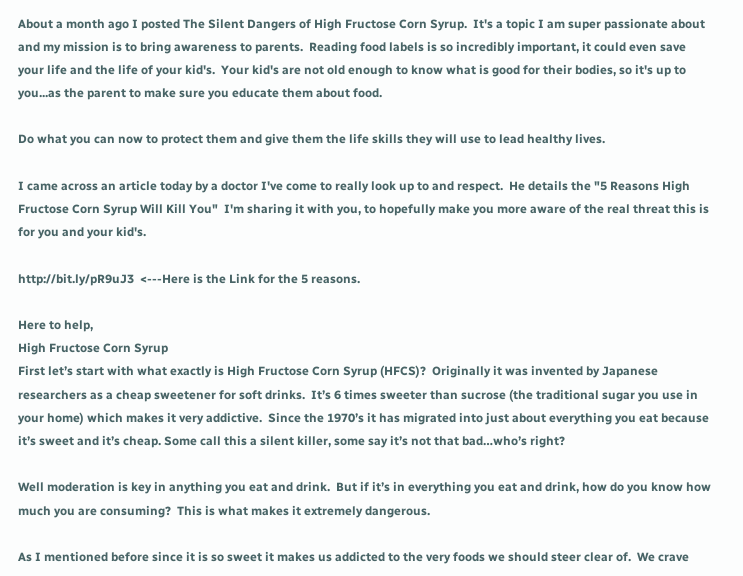About a month ago I posted The Silent Dangers of High Fructose Corn Syrup.  It's a topic I am super passionate about and my mission is to bring awareness to parents.  Reading food labels is so incredibly important, it could even save your life and the life of your kid's.  Your kid's are not old enough to know what is good for their bodies, so it's up to you...as the parent to make sure you educate them about food.

Do what you can now to protect them and give them the life skills they will use to lead healthy lives.

I came across an article today by a doctor I've come to really look up to and respect.  He details the "5 Reasons High Fructose Corn Syrup Will Kill You"  I'm sharing it with you, to hopefully make you more aware of the real threat this is for you and your kid's.

http://bit.ly/pR9uJ3  <---Here is the Link for the 5 reasons.

Here to help,
High Fructose Corn Syrup
First let’s start with what exactly is High Fructose Corn Syrup (HFCS)?  Originally it was invented by Japanese researchers as a cheap sweetener for soft drinks.  It’s 6 times sweeter than sucrose (the traditional sugar you use in your home) which makes it very addictive.  Since the 1970’s it has migrated into just about everything you eat because it’s sweet and it’s cheap. Some call this a silent killer, some say it’s not that bad…who’s right?

Well moderation is key in anything you eat and drink.  But if it’s in everything you eat and drink, how do you know how much you are consuming?  This is what makes it extremely dangerous.

As I mentioned before since it is so sweet it makes us addicted to the very foods we should steer clear of.  We crave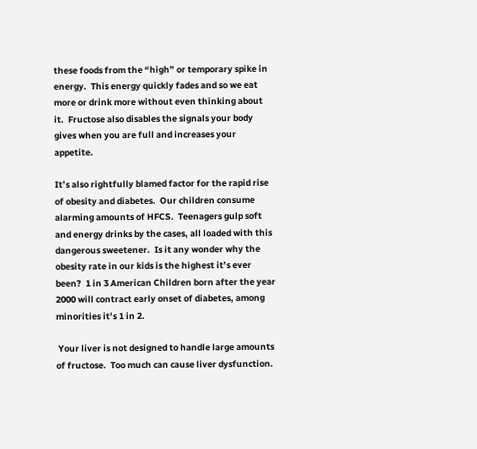these foods from the “high” or temporary spike in energy.  This energy quickly fades and so we eat more or drink more without even thinking about it.  Fructose also disables the signals your body gives when you are full and increases your appetite.

It’s also rightfully blamed factor for the rapid rise of obesity and diabetes.  Our children consume alarming amounts of HFCS.  Teenagers gulp soft and energy drinks by the cases, all loaded with this dangerous sweetener.  Is it any wonder why the obesity rate in our kids is the highest it’s ever been?  1 in 3 American Children born after the year 2000 will contract early onset of diabetes, among minorities it’s 1 in 2.

 Your liver is not designed to handle large amounts of fructose.  Too much can cause liver dysfunction.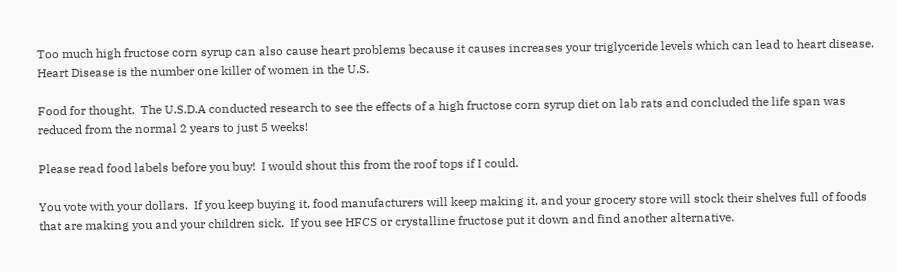Too much high fructose corn syrup can also cause heart problems because it causes increases your triglyceride levels which can lead to heart disease.  Heart Disease is the number one killer of women in the U.S.

Food for thought.  The U.S.D.A conducted research to see the effects of a high fructose corn syrup diet on lab rats and concluded the life span was reduced from the normal 2 years to just 5 weeks!

Please read food labels before you buy!  I would shout this from the roof tops if I could.

You vote with your dollars.  If you keep buying it, food manufacturers will keep making it, and your grocery store will stock their shelves full of foods that are making you and your children sick.  If you see HFCS or crystalline fructose put it down and find another alternative.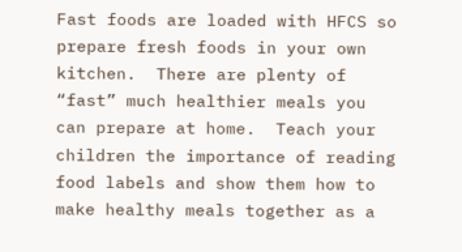Fast foods are loaded with HFCS so prepare fresh foods in your own kitchen.  There are plenty of “fast” much healthier meals you can prepare at home.  Teach your children the importance of reading food labels and show them how to make healthy meals together as a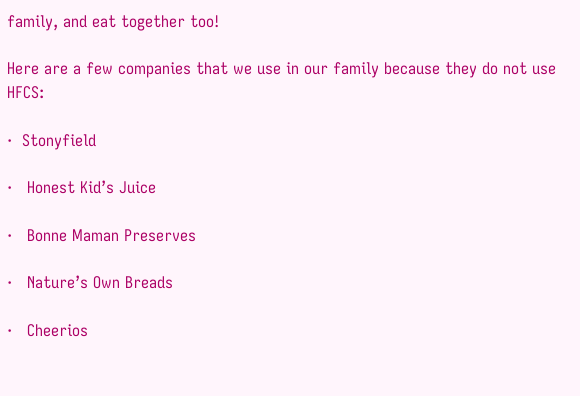family, and eat together too!

Here are a few companies that we use in our family because they do not use HFCS:

·  Stonyfield

·   Honest Kid’s Juice

·   Bonne Maman Preserves

·   Nature’s Own Breads

·   Cheerios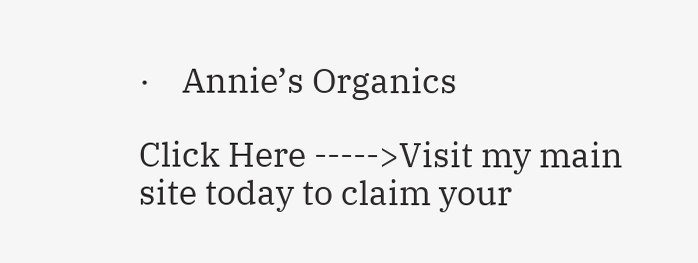·    Annie’s Organics

Click Here ----->Visit my main site today to claim your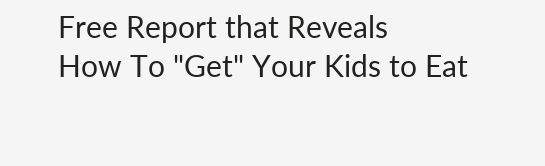Free Report that Reveals
How To "Get" Your Kids to Eat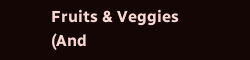Fruits & Veggies (And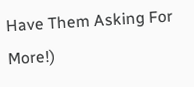Have Them Asking For More!)